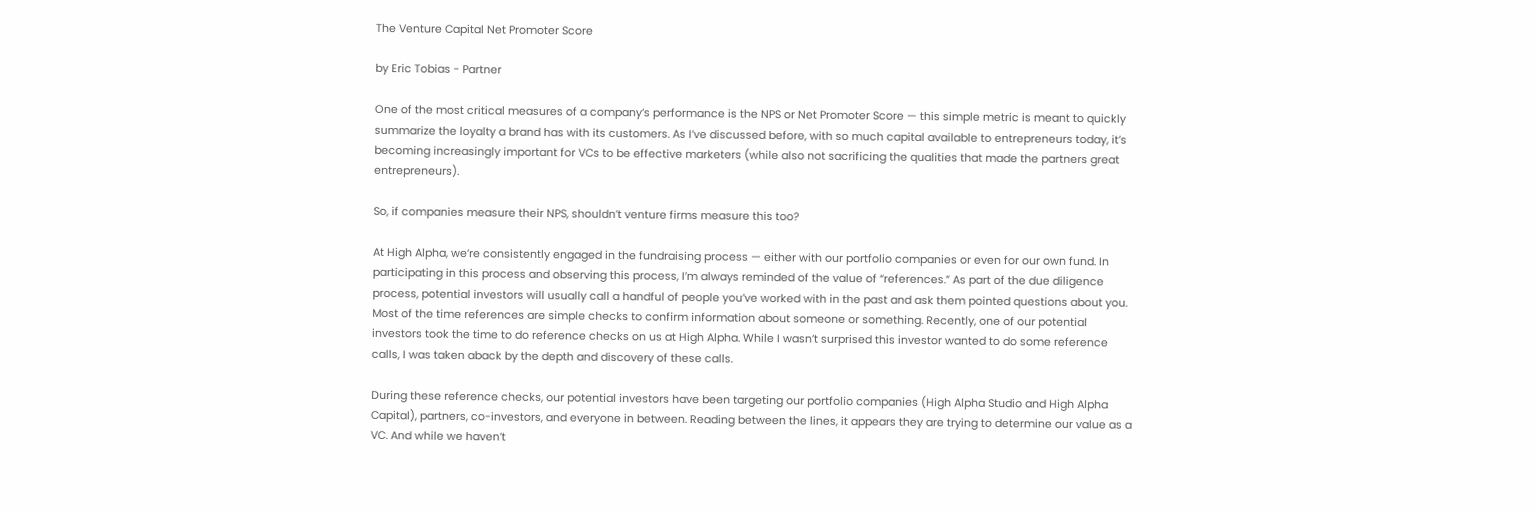The Venture Capital Net Promoter Score

by Eric Tobias - Partner

One of the most critical measures of a company’s performance is the NPS or Net Promoter Score — this simple metric is meant to quickly summarize the loyalty a brand has with its customers. As I’ve discussed before, with so much capital available to entrepreneurs today, it’s becoming increasingly important for VCs to be effective marketers (while also not sacrificing the qualities that made the partners great entrepreneurs).

So, if companies measure their NPS, shouldn’t venture firms measure this too?

At High Alpha, we’re consistently engaged in the fundraising process — either with our portfolio companies or even for our own fund. In participating in this process and observing this process, I’m always reminded of the value of “references.” As part of the due diligence process, potential investors will usually call a handful of people you’ve worked with in the past and ask them pointed questions about you. Most of the time references are simple checks to confirm information about someone or something. Recently, one of our potential investors took the time to do reference checks on us at High Alpha. While I wasn’t surprised this investor wanted to do some reference calls, I was taken aback by the depth and discovery of these calls.

During these reference checks, our potential investors have been targeting our portfolio companies (High Alpha Studio and High Alpha Capital), partners, co-investors, and everyone in between. Reading between the lines, it appears they are trying to determine our value as a VC. And while we haven’t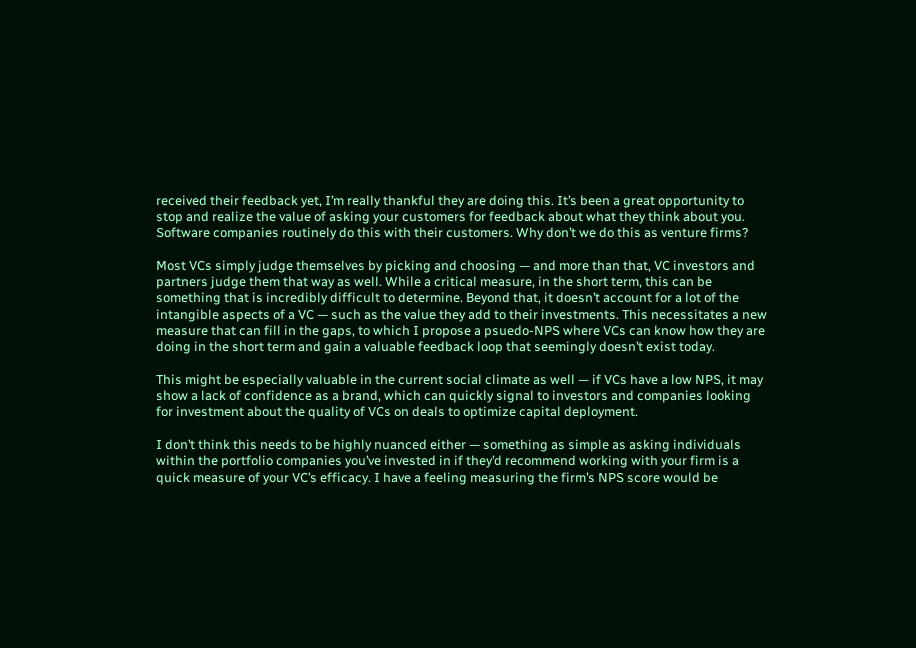received their feedback yet, I’m really thankful they are doing this. It’s been a great opportunity to stop and realize the value of asking your customers for feedback about what they think about you. Software companies routinely do this with their customers. Why don’t we do this as venture firms?

Most VCs simply judge themselves by picking and choosing — and more than that, VC investors and partners judge them that way as well. While a critical measure, in the short term, this can be something that is incredibly difficult to determine. Beyond that, it doesn’t account for a lot of the intangible aspects of a VC — such as the value they add to their investments. This necessitates a new measure that can fill in the gaps, to which I propose a psuedo-NPS where VCs can know how they are doing in the short term and gain a valuable feedback loop that seemingly doesn’t exist today.

This might be especially valuable in the current social climate as well — if VCs have a low NPS, it may show a lack of confidence as a brand, which can quickly signal to investors and companies looking for investment about the quality of VCs on deals to optimize capital deployment.

I don’t think this needs to be highly nuanced either — something as simple as asking individuals within the portfolio companies you’ve invested in if they’d recommend working with your firm is a quick measure of your VC’s efficacy. I have a feeling measuring the firm’s NPS score would be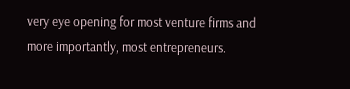very eye opening for most venture firms and more importantly, most entrepreneurs.